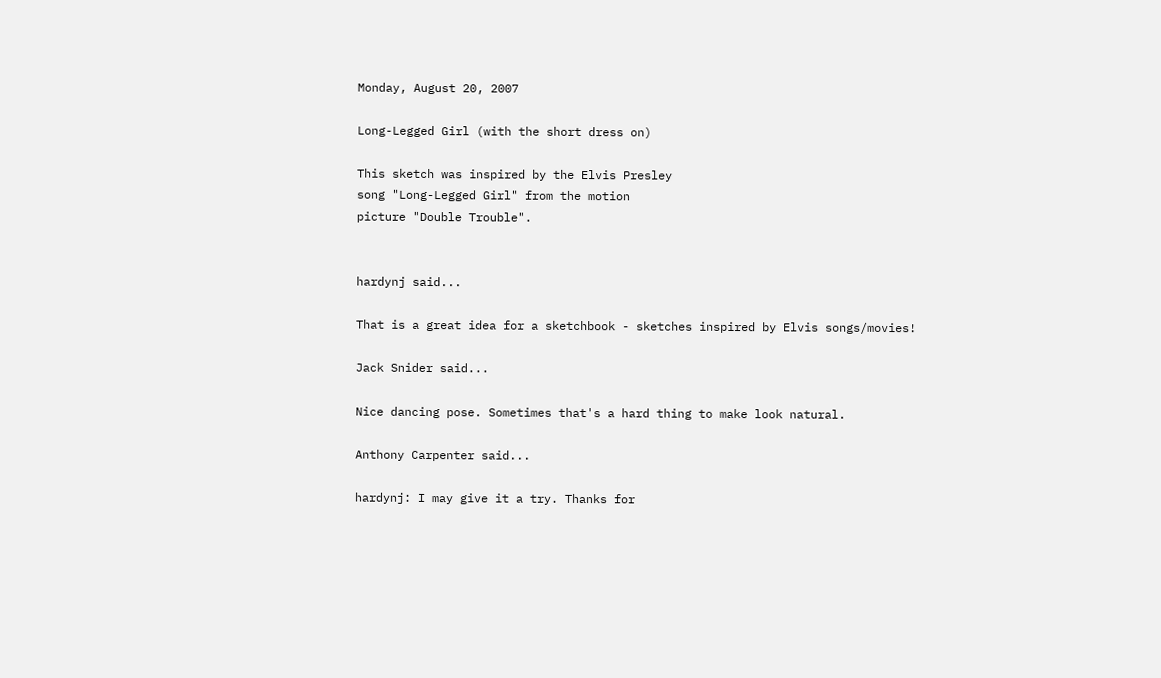Monday, August 20, 2007

Long-Legged Girl (with the short dress on)

This sketch was inspired by the Elvis Presley
song "Long-Legged Girl" from the motion
picture "Double Trouble".


hardynj said...

That is a great idea for a sketchbook - sketches inspired by Elvis songs/movies!

Jack Snider said...

Nice dancing pose. Sometimes that's a hard thing to make look natural.

Anthony Carpenter said...

hardynj: I may give it a try. Thanks for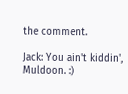the comment.

Jack: You ain't kiddin', Muldoon. :)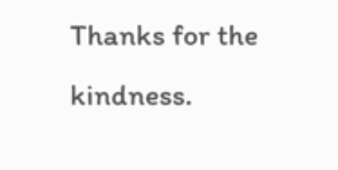Thanks for the kindness.